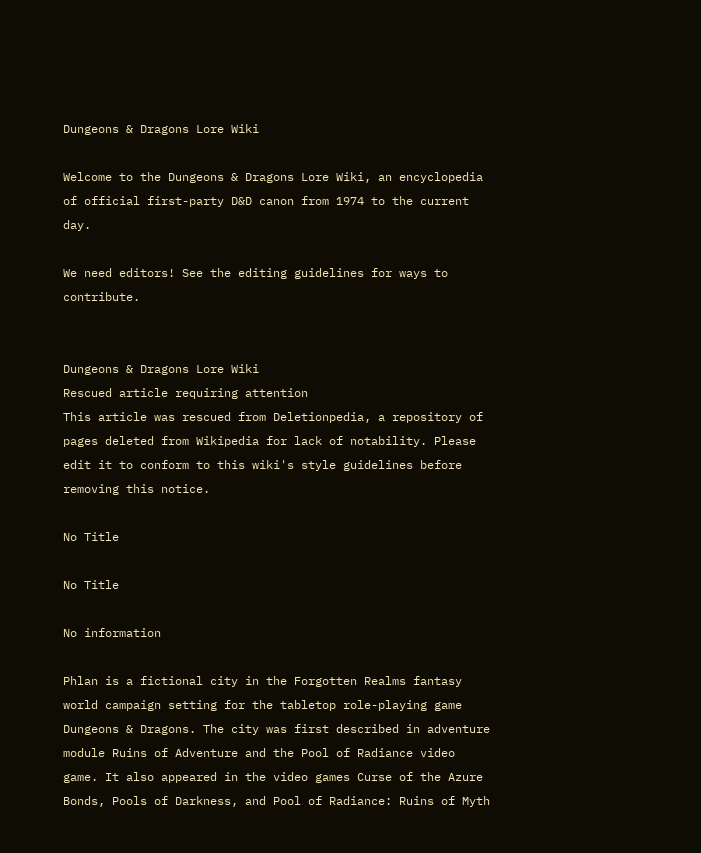Dungeons & Dragons Lore Wiki

Welcome to the Dungeons & Dragons Lore Wiki, an encyclopedia of official first-party D&D canon from 1974 to the current day.

We need editors! See the editing guidelines for ways to contribute.


Dungeons & Dragons Lore Wiki
Rescued article requiring attention
This article was rescued from Deletionpedia, a repository of pages deleted from Wikipedia for lack of notability. Please edit it to conform to this wiki's style guidelines before removing this notice.

No Title

No Title

No information

Phlan is a fictional city in the Forgotten Realms fantasy world campaign setting for the tabletop role-playing game Dungeons & Dragons. The city was first described in adventure module Ruins of Adventure and the Pool of Radiance video game. It also appeared in the video games Curse of the Azure Bonds, Pools of Darkness, and Pool of Radiance: Ruins of Myth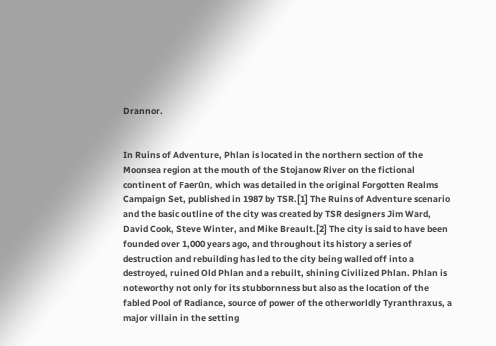Drannor.


In Ruins of Adventure, Phlan is located in the northern section of the Moonsea region at the mouth of the Stojanow River on the fictional continent of Faerûn, which was detailed in the original Forgotten Realms Campaign Set, published in 1987 by TSR.[1] The Ruins of Adventure scenario and the basic outline of the city was created by TSR designers Jim Ward, David Cook, Steve Winter, and Mike Breault.[2] The city is said to have been founded over 1,000 years ago, and throughout its history a series of destruction and rebuilding has led to the city being walled off into a destroyed, ruined Old Phlan and a rebuilt, shining Civilized Phlan. Phlan is noteworthy not only for its stubbornness but also as the location of the fabled Pool of Radiance, source of power of the otherworldly Tyranthraxus, a major villain in the setting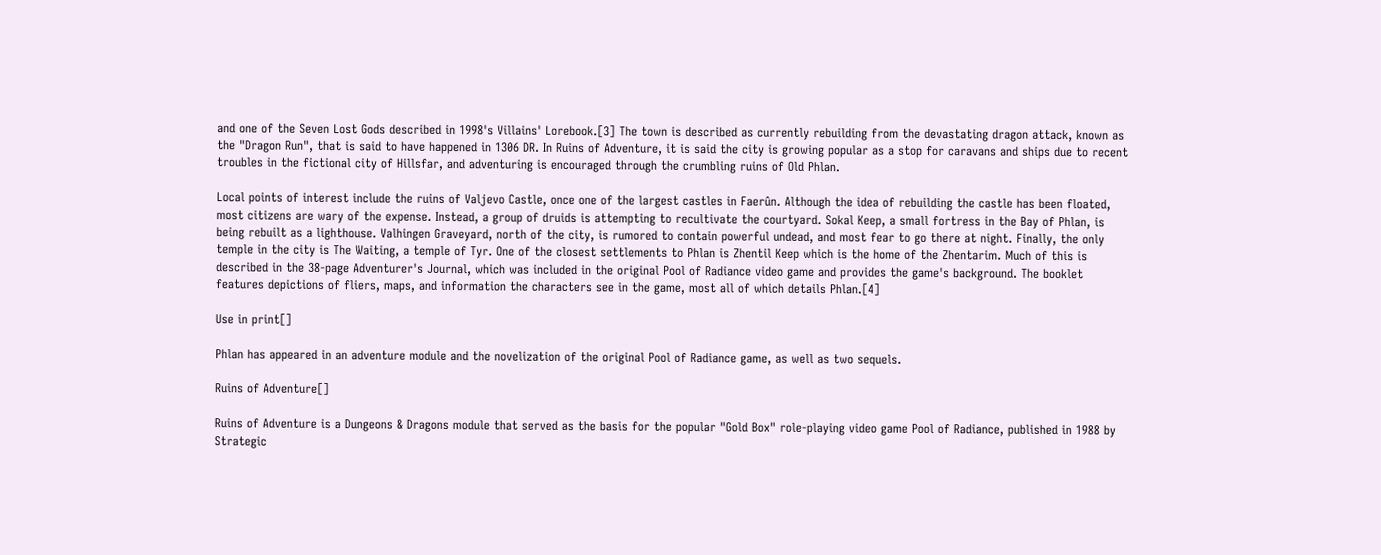and one of the Seven Lost Gods described in 1998's Villains' Lorebook.[3] The town is described as currently rebuilding from the devastating dragon attack, known as the "Dragon Run", that is said to have happened in 1306 DR. In Ruins of Adventure, it is said the city is growing popular as a stop for caravans and ships due to recent troubles in the fictional city of Hillsfar, and adventuring is encouraged through the crumbling ruins of Old Phlan.

Local points of interest include the ruins of Valjevo Castle, once one of the largest castles in Faerûn. Although the idea of rebuilding the castle has been floated, most citizens are wary of the expense. Instead, a group of druids is attempting to recultivate the courtyard. Sokal Keep, a small fortress in the Bay of Phlan, is being rebuilt as a lighthouse. Valhingen Graveyard, north of the city, is rumored to contain powerful undead, and most fear to go there at night. Finally, the only temple in the city is The Waiting, a temple of Tyr. One of the closest settlements to Phlan is Zhentil Keep which is the home of the Zhentarim. Much of this is described in the 38-page Adventurer's Journal, which was included in the original Pool of Radiance video game and provides the game's background. The booklet features depictions of fliers, maps, and information the characters see in the game, most all of which details Phlan.[4]

Use in print[]

Phlan has appeared in an adventure module and the novelization of the original Pool of Radiance game, as well as two sequels.

Ruins of Adventure[]

Ruins of Adventure is a Dungeons & Dragons module that served as the basis for the popular "Gold Box" role-playing video game Pool of Radiance, published in 1988 by Strategic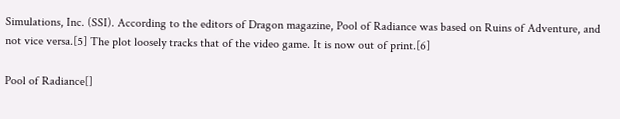Simulations, Inc. (SSI). According to the editors of Dragon magazine, Pool of Radiance was based on Ruins of Adventure, and not vice versa.[5] The plot loosely tracks that of the video game. It is now out of print.[6]

Pool of Radiance[]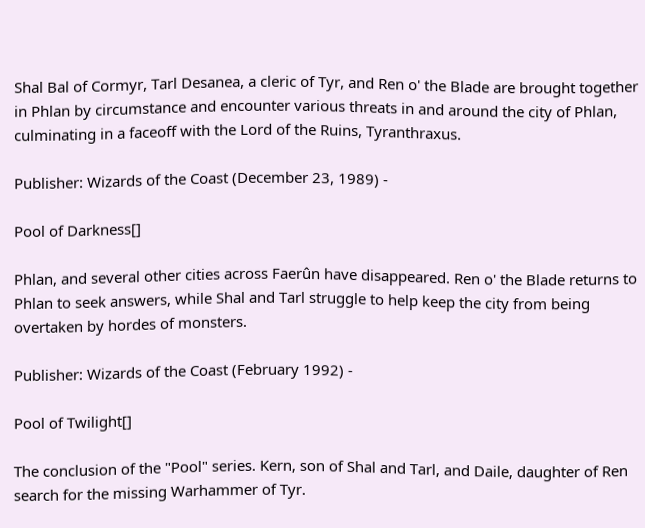Shal Bal of Cormyr, Tarl Desanea, a cleric of Tyr, and Ren o' the Blade are brought together in Phlan by circumstance and encounter various threats in and around the city of Phlan, culminating in a faceoff with the Lord of the Ruins, Tyranthraxus.

Publisher: Wizards of the Coast (December 23, 1989) -

Pool of Darkness[]

Phlan, and several other cities across Faerûn have disappeared. Ren o' the Blade returns to Phlan to seek answers, while Shal and Tarl struggle to help keep the city from being overtaken by hordes of monsters.

Publisher: Wizards of the Coast (February 1992) -

Pool of Twilight[]

The conclusion of the "Pool" series. Kern, son of Shal and Tarl, and Daile, daughter of Ren search for the missing Warhammer of Tyr.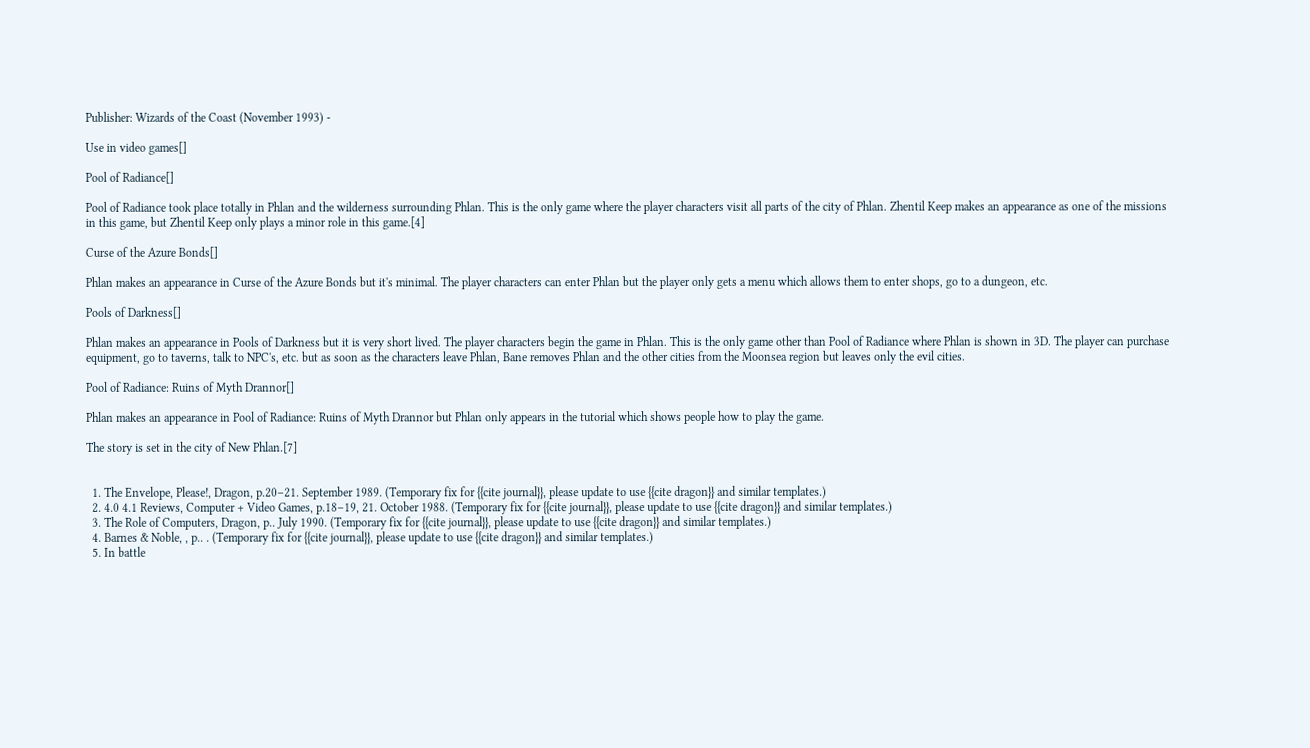Publisher: Wizards of the Coast (November 1993) -

Use in video games[]

Pool of Radiance[]

Pool of Radiance took place totally in Phlan and the wilderness surrounding Phlan. This is the only game where the player characters visit all parts of the city of Phlan. Zhentil Keep makes an appearance as one of the missions in this game, but Zhentil Keep only plays a minor role in this game.[4]

Curse of the Azure Bonds[]

Phlan makes an appearance in Curse of the Azure Bonds but it's minimal. The player characters can enter Phlan but the player only gets a menu which allows them to enter shops, go to a dungeon, etc.

Pools of Darkness[]

Phlan makes an appearance in Pools of Darkness but it is very short lived. The player characters begin the game in Phlan. This is the only game other than Pool of Radiance where Phlan is shown in 3D. The player can purchase equipment, go to taverns, talk to NPC's, etc. but as soon as the characters leave Phlan, Bane removes Phlan and the other cities from the Moonsea region but leaves only the evil cities.

Pool of Radiance: Ruins of Myth Drannor[]

Phlan makes an appearance in Pool of Radiance: Ruins of Myth Drannor but Phlan only appears in the tutorial which shows people how to play the game.

The story is set in the city of New Phlan.[7]


  1. The Envelope, Please!, Dragon, p.20–21. September 1989. (Temporary fix for {{cite journal}}, please update to use {{cite dragon}} and similar templates.)
  2. 4.0 4.1 Reviews, Computer + Video Games, p.18–19, 21. October 1988. (Temporary fix for {{cite journal}}, please update to use {{cite dragon}} and similar templates.)
  3. The Role of Computers, Dragon, p.. July 1990. (Temporary fix for {{cite journal}}, please update to use {{cite dragon}} and similar templates.)
  4. Barnes & Noble, , p.. . (Temporary fix for {{cite journal}}, please update to use {{cite dragon}} and similar templates.)
  5. In battle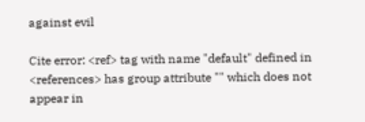against evil

Cite error: <ref> tag with name "default" defined in <references> has group attribute "" which does not appear in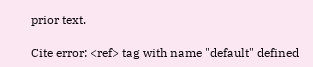prior text.

Cite error: <ref> tag with name "default" defined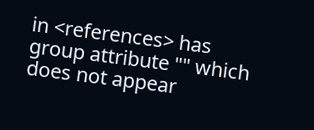in <references> has group attribute "" which does not appear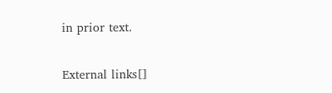in prior text.

External links[]